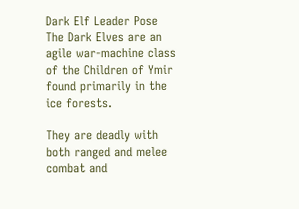Dark Elf Leader Pose
The Dark Elves are an agile war-machine class of the Children of Ymir found primarily in the ice forests.

They are deadly with both ranged and melee combat and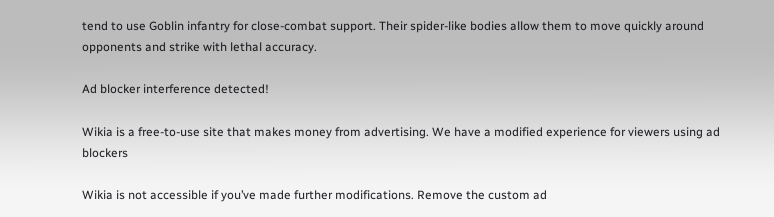tend to use Goblin infantry for close-combat support. Their spider-like bodies allow them to move quickly around opponents and strike with lethal accuracy.

Ad blocker interference detected!

Wikia is a free-to-use site that makes money from advertising. We have a modified experience for viewers using ad blockers

Wikia is not accessible if you’ve made further modifications. Remove the custom ad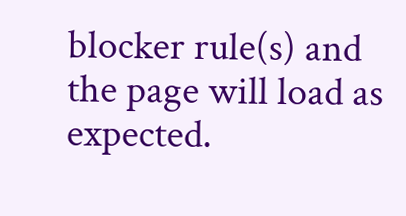blocker rule(s) and the page will load as expected.